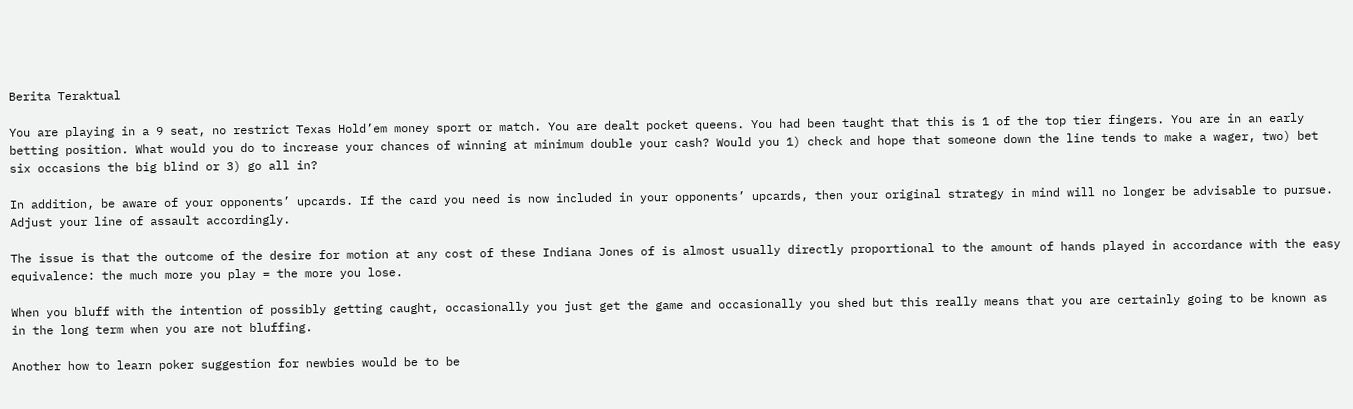Berita Teraktual

You are playing in a 9 seat, no restrict Texas Hold’em money sport or match. You are dealt pocket queens. You had been taught that this is 1 of the top tier fingers. You are in an early betting position. What would you do to increase your chances of winning at minimum double your cash? Would you 1) check and hope that someone down the line tends to make a wager, two) bet six occasions the big blind or 3) go all in?

In addition, be aware of your opponents’ upcards. If the card you need is now included in your opponents’ upcards, then your original strategy in mind will no longer be advisable to pursue. Adjust your line of assault accordingly.

The issue is that the outcome of the desire for motion at any cost of these Indiana Jones of is almost usually directly proportional to the amount of hands played in accordance with the easy equivalence: the much more you play = the more you lose.

When you bluff with the intention of possibly getting caught, occasionally you just get the game and occasionally you shed but this really means that you are certainly going to be known as in the long term when you are not bluffing.

Another how to learn poker suggestion for newbies would be to be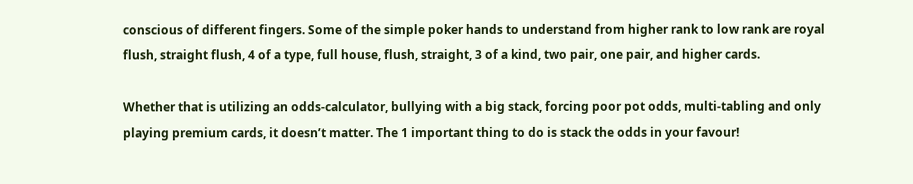conscious of different fingers. Some of the simple poker hands to understand from higher rank to low rank are royal flush, straight flush, 4 of a type, full house, flush, straight, 3 of a kind, two pair, one pair, and higher cards.

Whether that is utilizing an odds-calculator, bullying with a big stack, forcing poor pot odds, multi-tabling and only playing premium cards, it doesn’t matter. The 1 important thing to do is stack the odds in your favour!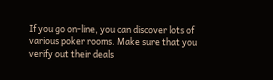If you go on-line, you can discover lots of various poker rooms. Make sure that you verify out their deals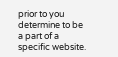prior to you determine to be a part of a specific website.